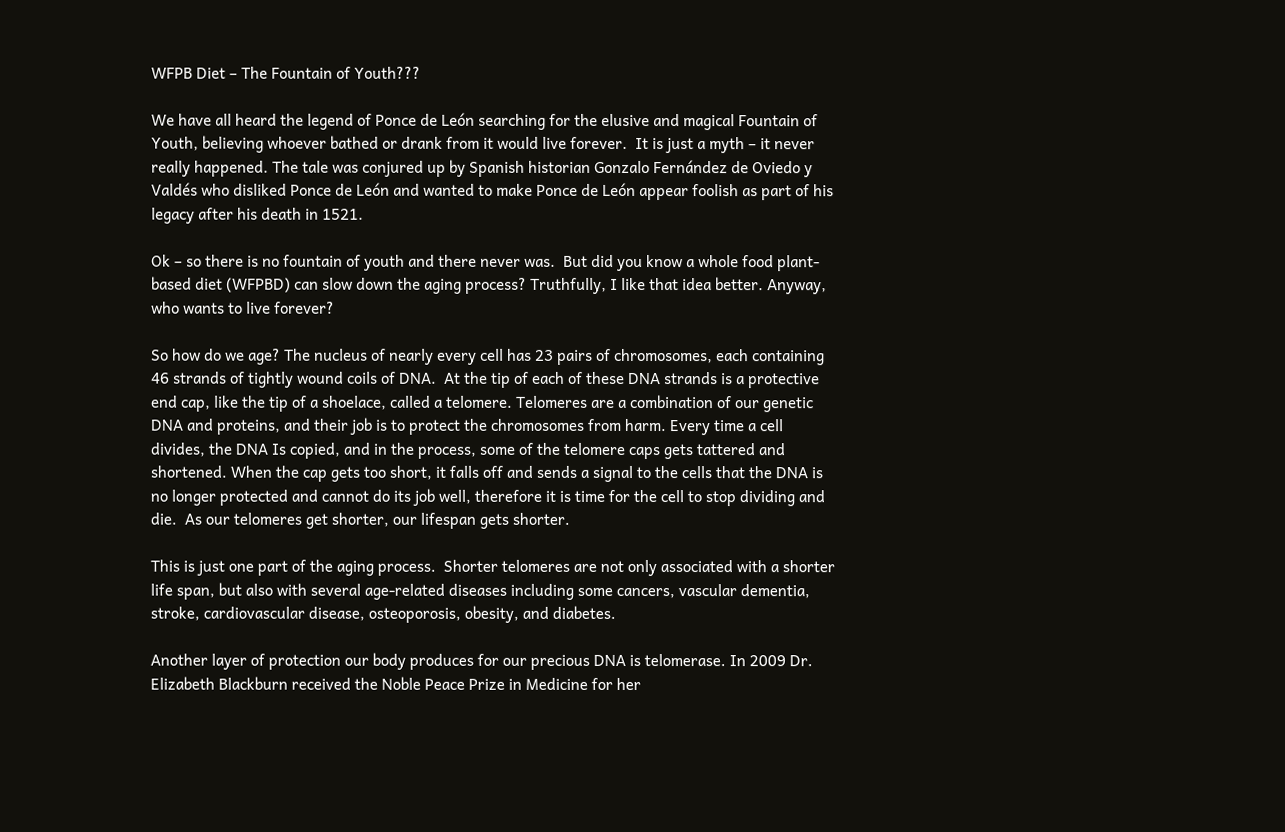WFPB Diet – The Fountain of Youth???

We have all heard the legend of Ponce de León searching for the elusive and magical Fountain of Youth, believing whoever bathed or drank from it would live forever.  It is just a myth – it never really happened. The tale was conjured up by Spanish historian Gonzalo Fernández de Oviedo y Valdés who disliked Ponce de León and wanted to make Ponce de León appear foolish as part of his legacy after his death in 1521.

Ok – so there is no fountain of youth and there never was.  But did you know a whole food plant-based diet (WFPBD) can slow down the aging process? Truthfully, I like that idea better. Anyway, who wants to live forever?

So how do we age? The nucleus of nearly every cell has 23 pairs of chromosomes, each containing 46 strands of tightly wound coils of DNA.  At the tip of each of these DNA strands is a protective end cap, like the tip of a shoelace, called a telomere. Telomeres are a combination of our genetic DNA and proteins, and their job is to protect the chromosomes from harm. Every time a cell divides, the DNA Is copied, and in the process, some of the telomere caps gets tattered and shortened. When the cap gets too short, it falls off and sends a signal to the cells that the DNA is no longer protected and cannot do its job well, therefore it is time for the cell to stop dividing and die.  As our telomeres get shorter, our lifespan gets shorter.

This is just one part of the aging process.  Shorter telomeres are not only associated with a shorter life span, but also with several age-related diseases including some cancers, vascular dementia, stroke, cardiovascular disease, osteoporosis, obesity, and diabetes.

Another layer of protection our body produces for our precious DNA is telomerase. In 2009 Dr. Elizabeth Blackburn received the Noble Peace Prize in Medicine for her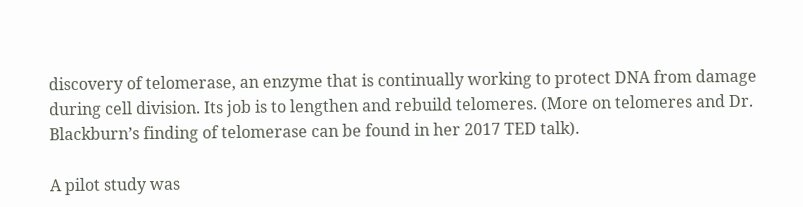discovery of telomerase, an enzyme that is continually working to protect DNA from damage during cell division. Its job is to lengthen and rebuild telomeres. (More on telomeres and Dr. Blackburn’s finding of telomerase can be found in her 2017 TED talk).

A pilot study was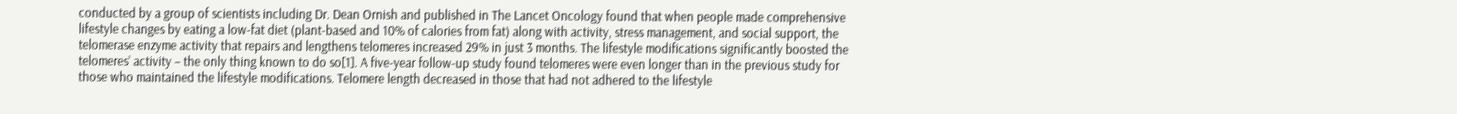conducted by a group of scientists including Dr. Dean Ornish and published in The Lancet Oncology found that when people made comprehensive lifestyle changes by eating a low-fat diet (plant-based and 10% of calories from fat) along with activity, stress management, and social support, the telomerase enzyme activity that repairs and lengthens telomeres increased 29% in just 3 months. The lifestyle modifications significantly boosted the telomeres’ activity – the only thing known to do so[1]. A five-year follow-up study found telomeres were even longer than in the previous study for those who maintained the lifestyle modifications. Telomere length decreased in those that had not adhered to the lifestyle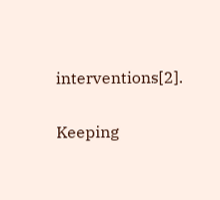interventions[2].

Keeping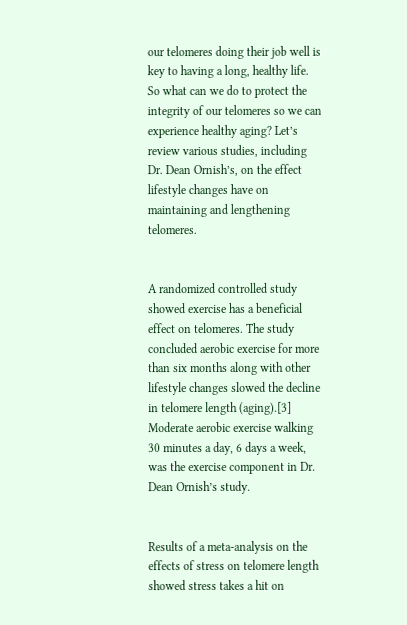our telomeres doing their job well is key to having a long, healthy life. So what can we do to protect the integrity of our telomeres so we can experience healthy aging? Let’s review various studies, including Dr. Dean Ornish’s, on the effect lifestyle changes have on maintaining and lengthening telomeres.


A randomized controlled study showed exercise has a beneficial effect on telomeres. The study concluded aerobic exercise for more than six months along with other lifestyle changes slowed the decline in telomere length (aging).[3]  Moderate aerobic exercise walking 30 minutes a day, 6 days a week, was the exercise component in Dr. Dean Ornish’s study.


Results of a meta-analysis on the effects of stress on telomere length showed stress takes a hit on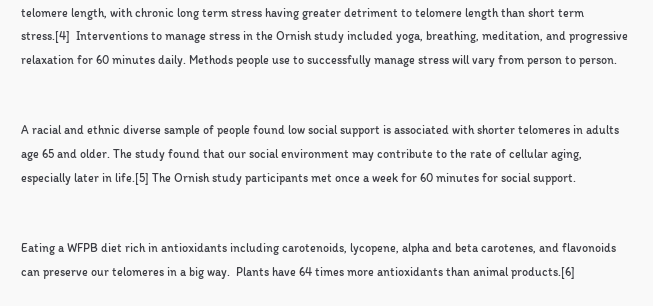telomere length, with chronic long term stress having greater detriment to telomere length than short term stress.[4]  Interventions to manage stress in the Ornish study included yoga, breathing, meditation, and progressive relaxation for 60 minutes daily. Methods people use to successfully manage stress will vary from person to person.


A racial and ethnic diverse sample of people found low social support is associated with shorter telomeres in adults age 65 and older. The study found that our social environment may contribute to the rate of cellular aging, especially later in life.[5] The Ornish study participants met once a week for 60 minutes for social support.


Eating a WFPB diet rich in antioxidants including carotenoids, lycopene, alpha and beta carotenes, and flavonoids can preserve our telomeres in a big way.  Plants have 64 times more antioxidants than animal products.[6]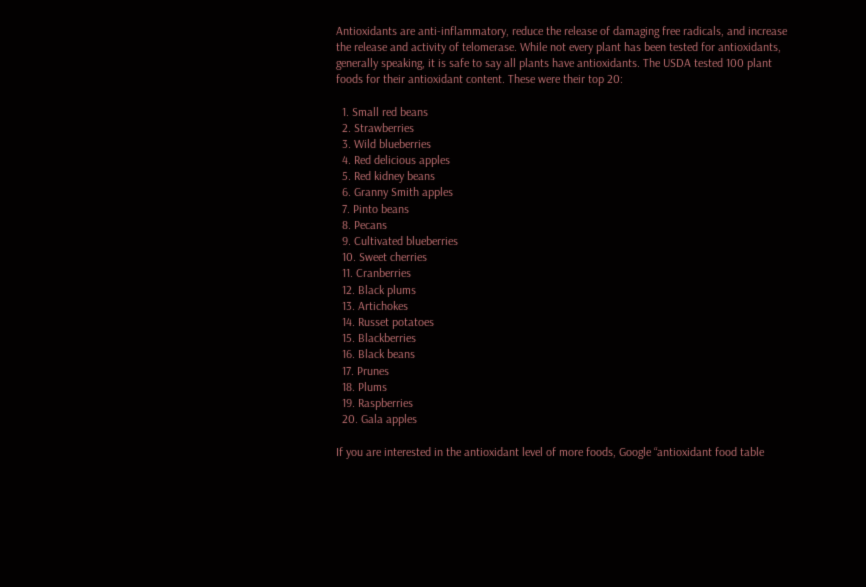Antioxidants are anti-inflammatory, reduce the release of damaging free radicals, and increase the release and activity of telomerase. While not every plant has been tested for antioxidants, generally speaking, it is safe to say all plants have antioxidants. The USDA tested 100 plant foods for their antioxidant content. These were their top 20:

  1. Small red beans
  2. Strawberries
  3. Wild blueberries
  4. Red delicious apples
  5. Red kidney beans
  6. Granny Smith apples
  7. Pinto beans
  8. Pecans
  9. Cultivated blueberries
  10. Sweet cherries
  11. Cranberries
  12. Black plums
  13. Artichokes
  14. Russet potatoes
  15. Blackberries
  16. Black beans
  17. Prunes
  18. Plums
  19. Raspberries
  20. Gala apples

If you are interested in the antioxidant level of more foods, Google “antioxidant food table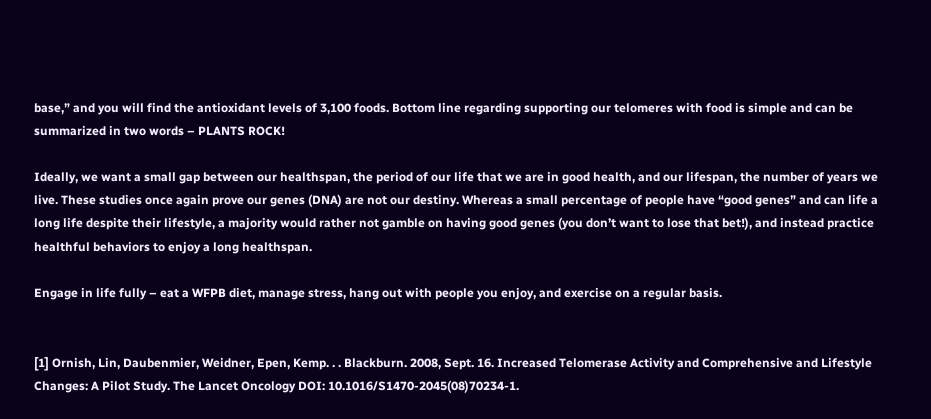base,” and you will find the antioxidant levels of 3,100 foods. Bottom line regarding supporting our telomeres with food is simple and can be summarized in two words – PLANTS ROCK!

Ideally, we want a small gap between our healthspan, the period of our life that we are in good health, and our lifespan, the number of years we live. These studies once again prove our genes (DNA) are not our destiny. Whereas a small percentage of people have “good genes” and can life a long life despite their lifestyle, a majority would rather not gamble on having good genes (you don’t want to lose that bet!), and instead practice healthful behaviors to enjoy a long healthspan.

Engage in life fully – eat a WFPB diet, manage stress, hang out with people you enjoy, and exercise on a regular basis.


[1] Ornish, Lin, Daubenmier, Weidner, Epen, Kemp. . . Blackburn. 2008, Sept. 16. Increased Telomerase Activity and Comprehensive and Lifestyle Changes: A Pilot Study. The Lancet Oncology DOI: 10.1016/S1470-2045(08)70234-1.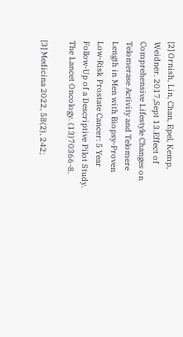[2] Ornish, Lin, Chan, Epel, Kemp, Weidner. 2017,Sept 13.Effect of Comprehensive Lifestyle Changes on Telomerase Activity and Telomere Length in Men with Biopsy-Proven Low-Risk Prostate Cancer: 5 Year Follow-Up of a Descriptive Pilot Study. The Lancet Oncology. (13)70366-8.

[3] Medicina 2022, 58(2), 242;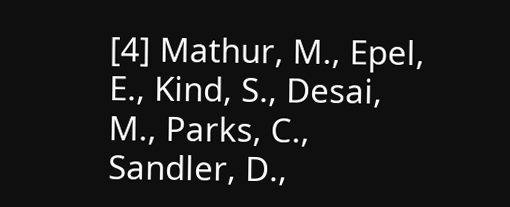[4] Mathur, M., Epel, E., Kind, S., Desai, M., Parks, C., Sandler, D.,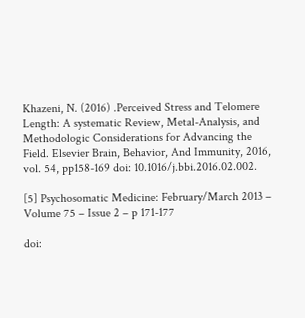Khazeni, N. (2016) .Perceived Stress and Telomere Length: A systematic Review, Metal-Analysis, and Methodologic Considerations for Advancing the Field. Elsevier Brain, Behavior, And Immunity, 2016, vol. 54, pp158-169 doi: 10.1016/j.bbi.2016.02.002.

[5] Psychosomatic Medicine: February/March 2013 – Volume 75 – Issue 2 – p 171-177

doi: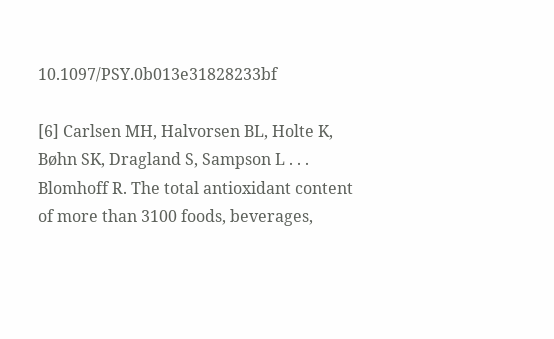10.1097/PSY.0b013e31828233bf

[6] Carlsen MH, Halvorsen BL, Holte K, Bøhn SK, Dragland S, Sampson L . . . Blomhoff R. The total antioxidant content of more than 3100 foods, beverages,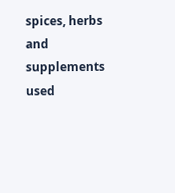spices, herbs and supplements used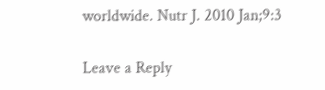worldwide. Nutr J. 2010 Jan;9:3

Leave a Reply